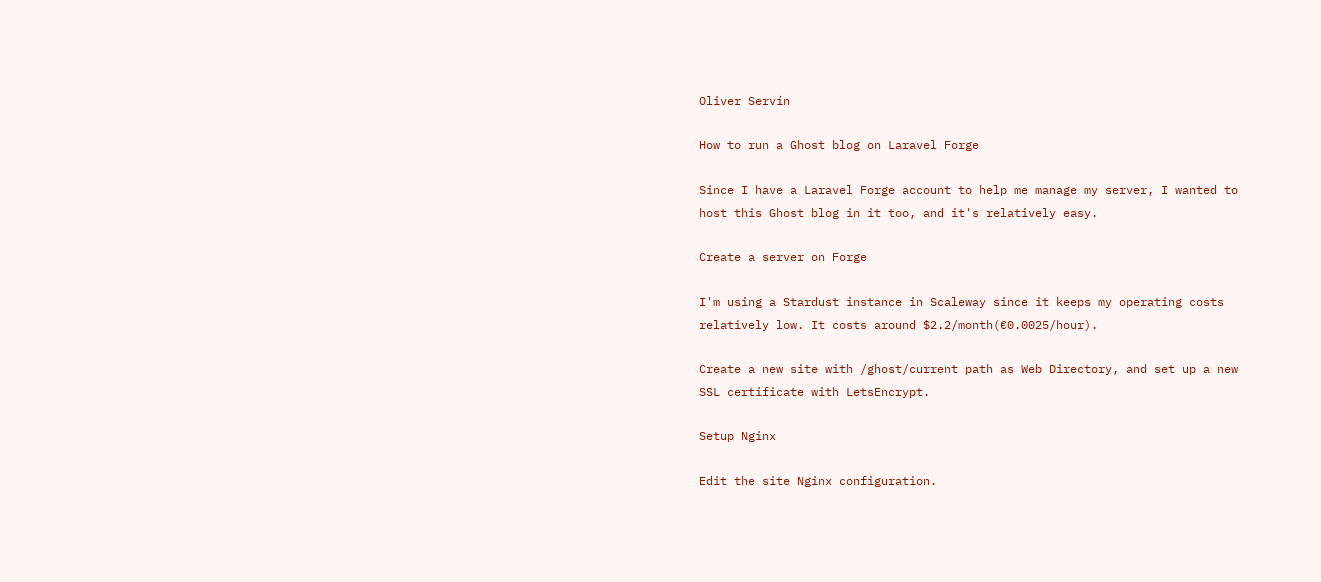Oliver Servín

How to run a Ghost blog on Laravel Forge

Since I have a Laravel Forge account to help me manage my server, I wanted to host this Ghost blog in it too, and it's relatively easy.

Create a server on Forge

I'm using a Stardust instance in Scaleway since it keeps my operating costs relatively low. It costs around $2.2/month(€0.0025/hour).

Create a new site with /ghost/current path as Web Directory, and set up a new SSL certificate with LetsEncrypt.

Setup Nginx

Edit the site Nginx configuration.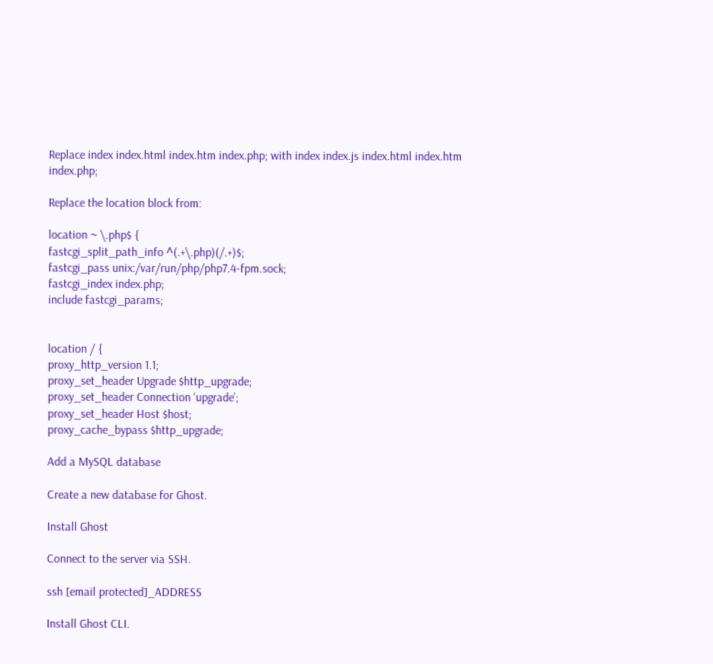Replace index index.html index.htm index.php; with index index.js index.html index.htm index.php;

Replace the location block from:

location ~ \.php$ {
fastcgi_split_path_info ^(.+\.php)(/.+)$;
fastcgi_pass unix:/var/run/php/php7.4-fpm.sock;
fastcgi_index index.php;
include fastcgi_params;


location / {
proxy_http_version 1.1;
proxy_set_header Upgrade $http_upgrade;
proxy_set_header Connection ‘upgrade’;
proxy_set_header Host $host;
proxy_cache_bypass $http_upgrade;

Add a MySQL database

Create a new database for Ghost.

Install Ghost

Connect to the server via SSH.

ssh [email protected]_ADDRESS

Install Ghost CLI.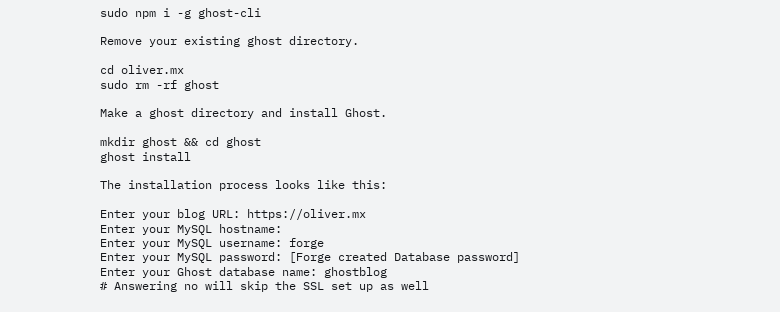sudo npm i -g ghost-cli

Remove your existing ghost directory.

cd oliver.mx
sudo rm -rf ghost

Make a ghost directory and install Ghost.

mkdir ghost && cd ghost
ghost install

The installation process looks like this:

Enter your blog URL: https://oliver.mx
Enter your MySQL hostname:
Enter your MySQL username: forge
Enter your MySQL password: [Forge created Database password]
Enter your Ghost database name: ghostblog
# Answering no will skip the SSL set up as well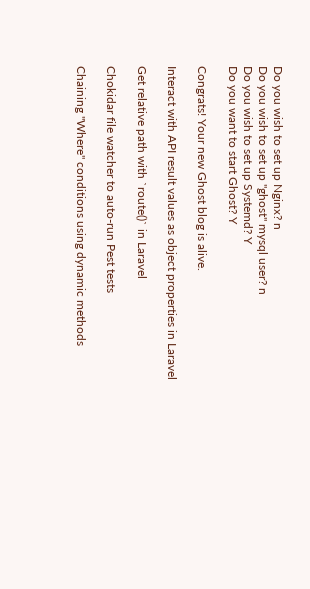Do you wish to set up Nginx? n
Do you wish to set up "ghost" mysql user? n
Do you wish to set up Systemd? Y
Do you want to start Ghost? Y

Congrats! Your new Ghost blog is alive.

Interact with API result values as object properties in Laravel

Get relative path with `route()` in Laravel

Chokidar file watcher to auto-run Pest tests

Chaining "Where" conditions using dynamic methods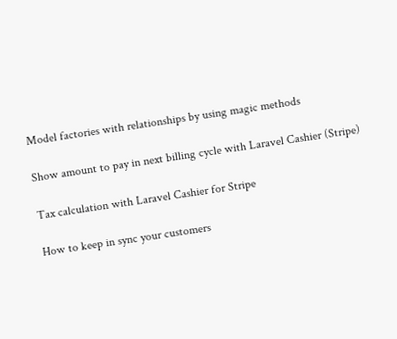Model factories with relationships by using magic methods

Show amount to pay in next billing cycle with Laravel Cashier (Stripe)

Tax calculation with Laravel Cashier for Stripe

How to keep in sync your customers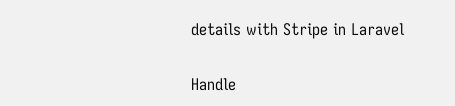details with Stripe in Laravel

Handle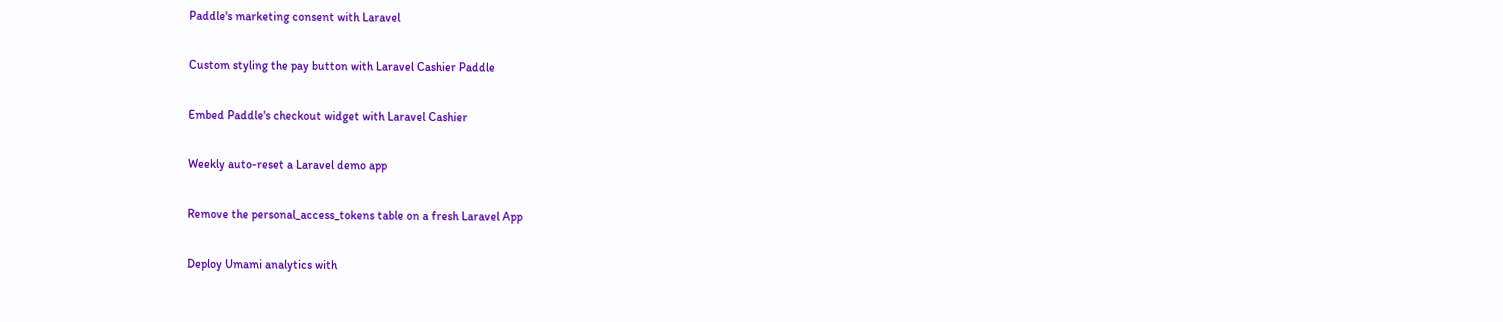Paddle's marketing consent with Laravel

Custom styling the pay button with Laravel Cashier Paddle

Embed Paddle's checkout widget with Laravel Cashier

Weekly auto-reset a Laravel demo app

Remove the personal_access_tokens table on a fresh Laravel App

Deploy Umami analytics with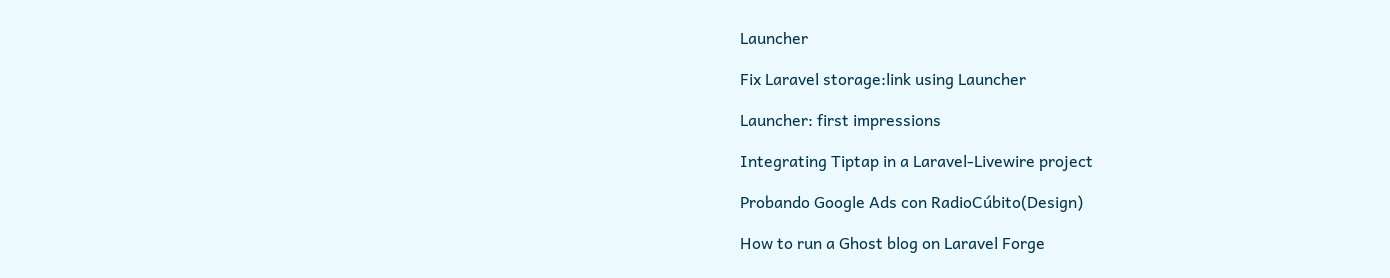Launcher

Fix Laravel storage:link using Launcher

Launcher: first impressions

Integrating Tiptap in a Laravel-Livewire project

Probando Google Ads con RadioCúbito(Design)

How to run a Ghost blog on Laravel Forge